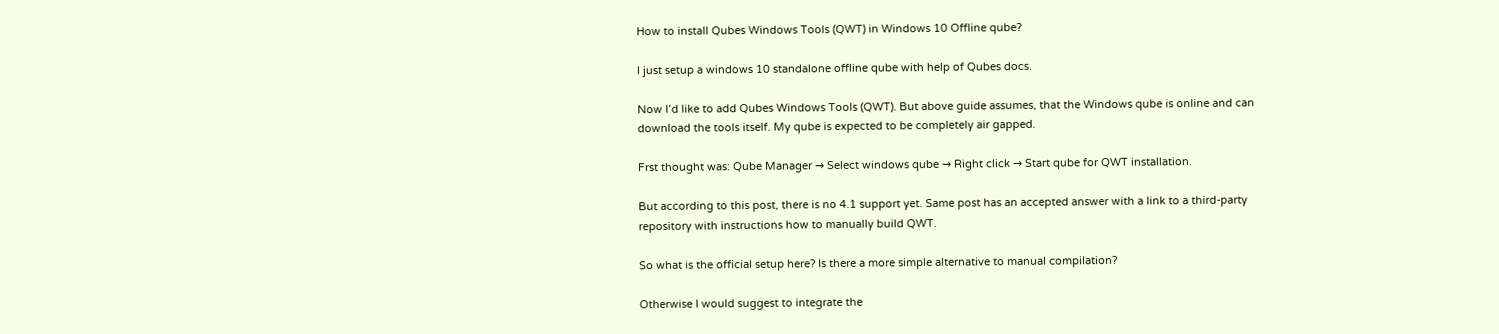How to install Qubes Windows Tools (QWT) in Windows 10 Offline qube?

I just setup a windows 10 standalone offline qube with help of Qubes docs.

Now I’d like to add Qubes Windows Tools (QWT). But above guide assumes, that the Windows qube is online and can download the tools itself. My qube is expected to be completely air gapped.

Frst thought was: Qube Manager → Select windows qube → Right click → Start qube for QWT installation.

But according to this post, there is no 4.1 support yet. Same post has an accepted answer with a link to a third-party repository with instructions how to manually build QWT.

So what is the official setup here? Is there a more simple alternative to manual compilation?

Otherwise I would suggest to integrate the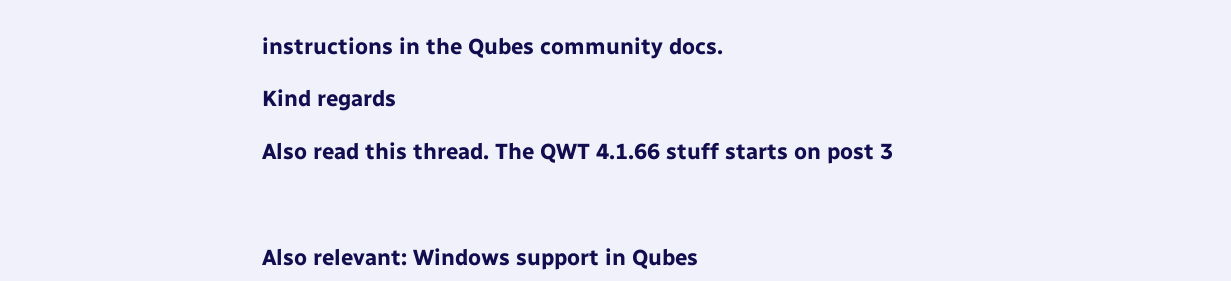instructions in the Qubes community docs.

Kind regards

Also read this thread. The QWT 4.1.66 stuff starts on post 3



Also relevant: Windows support in Qubes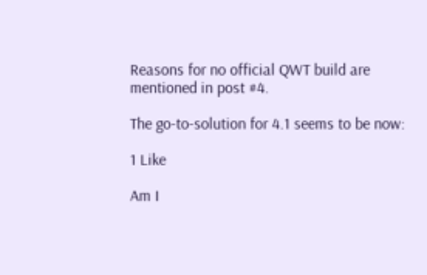Reasons for no official QWT build are mentioned in post #4.

The go-to-solution for 4.1 seems to be now:

1 Like

Am I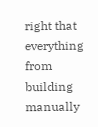right that everything from building manually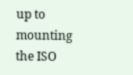up to mounting the ISO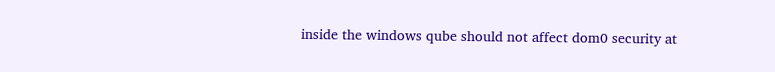inside the windows qube should not affect dom0 security at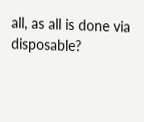all, as all is done via disposable?